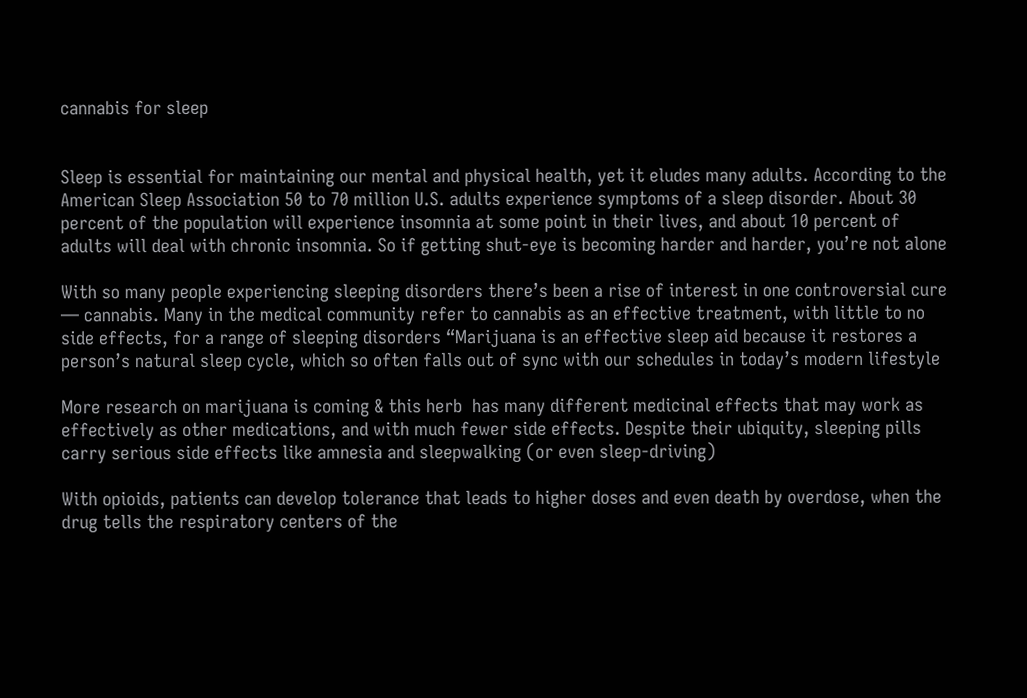cannabis for sleep


Sleep is essential for maintaining our mental and physical health, yet it eludes many adults. According to the American Sleep Association 50 to 70 million U.S. adults experience symptoms of a sleep disorder. About 30 percent of the population will experience insomnia at some point in their lives, and about 10 percent of adults will deal with chronic insomnia. So if getting shut-eye is becoming harder and harder, you’re not alone

With so many people experiencing sleeping disorders there’s been a rise of interest in one controversial cure — cannabis. Many in the medical community refer to cannabis as an effective treatment, with little to no side effects, for a range of sleeping disorders “Marijuana is an effective sleep aid because it restores a person’s natural sleep cycle, which so often falls out of sync with our schedules in today’s modern lifestyle

More research on marijuana is coming & this herb  has many different medicinal effects that may work as effectively as other medications, and with much fewer side effects. Despite their ubiquity, sleeping pills carry serious side effects like amnesia and sleepwalking (or even sleep-driving)

With opioids, patients can develop tolerance that leads to higher doses and even death by overdose, when the drug tells the respiratory centers of the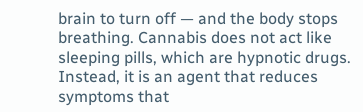brain to turn off — and the body stops breathing. Cannabis does not act like sleeping pills, which are hypnotic drugs. Instead, it is an agent that reduces symptoms that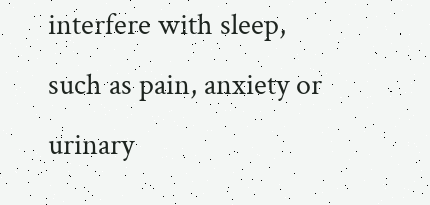interfere with sleep, such as pain, anxiety or urinary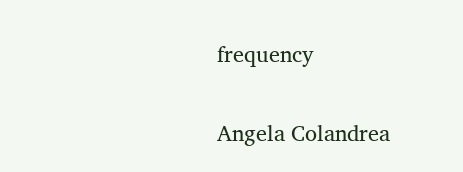frequency

Angela Colandrea